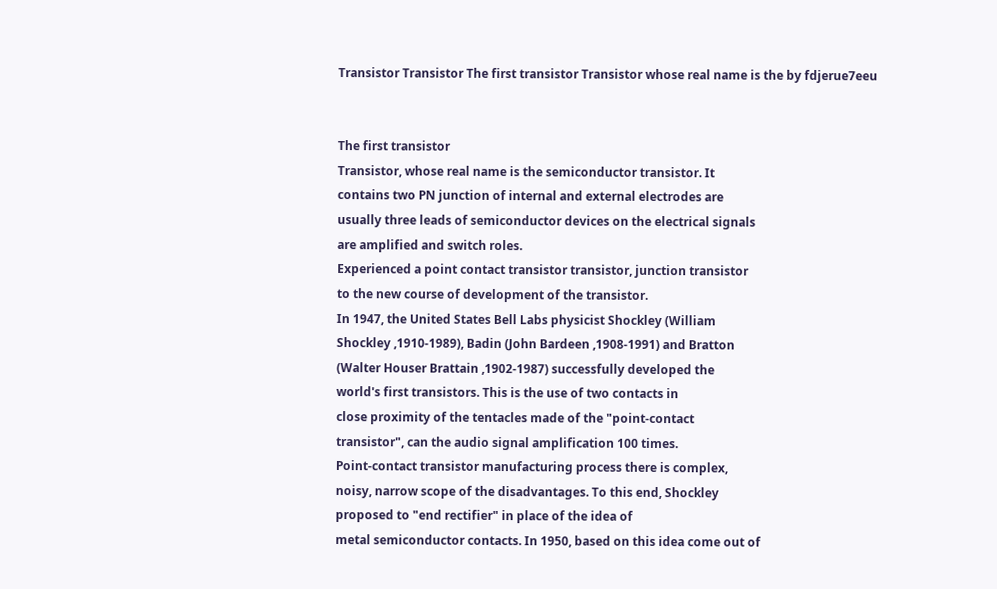Transistor Transistor The first transistor Transistor whose real name is the by fdjerue7eeu


The first transistor
Transistor, whose real name is the semiconductor transistor. It
contains two PN junction of internal and external electrodes are
usually three leads of semiconductor devices on the electrical signals
are amplified and switch roles.
Experienced a point contact transistor transistor, junction transistor
to the new course of development of the transistor.
In 1947, the United States Bell Labs physicist Shockley (William
Shockley ,1910-1989), Badin (John Bardeen ,1908-1991) and Bratton
(Walter Houser Brattain ,1902-1987) successfully developed the
world's first transistors. This is the use of two contacts in
close proximity of the tentacles made of the "point-contact
transistor", can the audio signal amplification 100 times.
Point-contact transistor manufacturing process there is complex,
noisy, narrow scope of the disadvantages. To this end, Shockley
proposed to "end rectifier" in place of the idea of
metal semiconductor contacts. In 1950, based on this idea come out of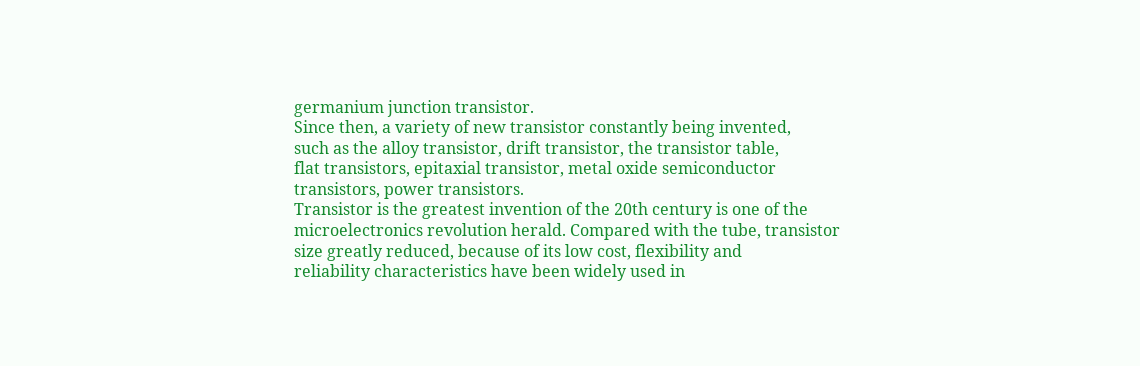germanium junction transistor.
Since then, a variety of new transistor constantly being invented,
such as the alloy transistor, drift transistor, the transistor table,
flat transistors, epitaxial transistor, metal oxide semiconductor
transistors, power transistors.
Transistor is the greatest invention of the 20th century is one of the
microelectronics revolution herald. Compared with the tube, transistor
size greatly reduced, because of its low cost, flexibility and
reliability characteristics have been widely used in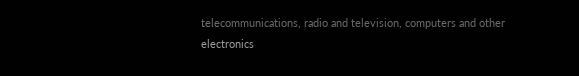telecommunications, radio and television, computers and other
electronics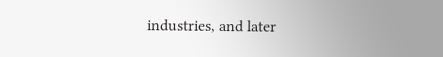industries, and later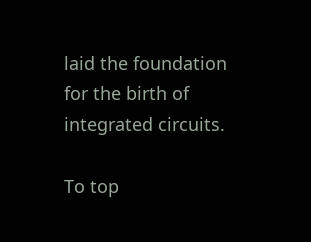laid the foundation for the birth of
integrated circuits.

To top